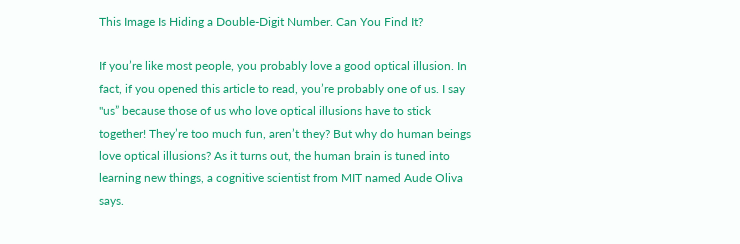This Image Is Hiding a Double-Digit Number. Can You Find It?

If you’re like most people, you probably love a good optical illusion. In fact, if you opened this article to read, you’re probably one of us. I say "us” because those of us who love optical illusions have to stick together! They’re too much fun, aren’t they? But why do human beings love optical illusions? As it turns out, the human brain is tuned into learning new things, a cognitive scientist from MIT named Aude Oliva says.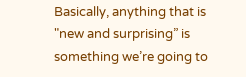Basically, anything that is "new and surprising” is something we’re going to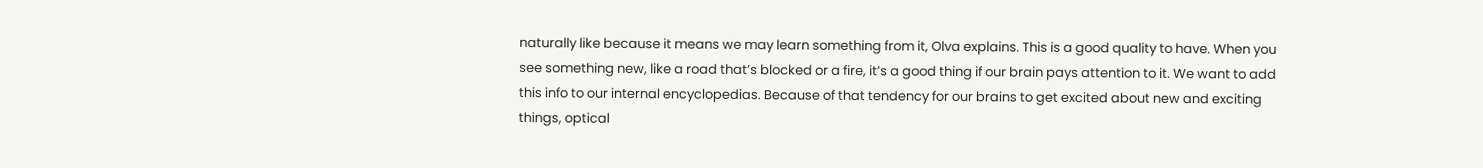naturally like because it means we may learn something from it, Olva explains. This is a good quality to have. When you see something new, like a road that’s blocked or a fire, it’s a good thing if our brain pays attention to it. We want to add this info to our internal encyclopedias. Because of that tendency for our brains to get excited about new and exciting things, optical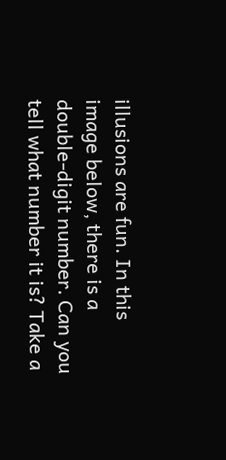illusions are fun. In this image below, there is a double-digit number. Can you tell what number it is? Take a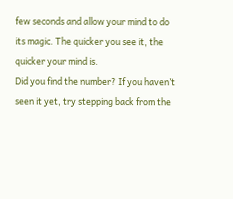few seconds and allow your mind to do its magic. The quicker you see it, the quicker your mind is.
Did you find the number? If you haven’t seen it yet, try stepping back from the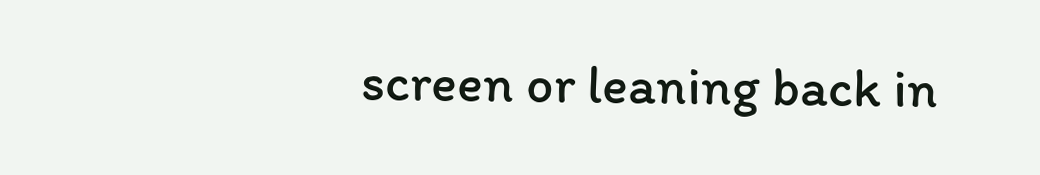screen or leaning back in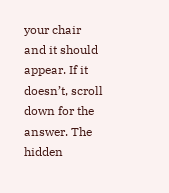your chair and it should appear. If it doesn’t, scroll down for the answer. The hidden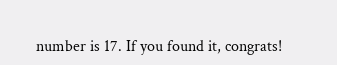number is 17. If you found it, congrats!